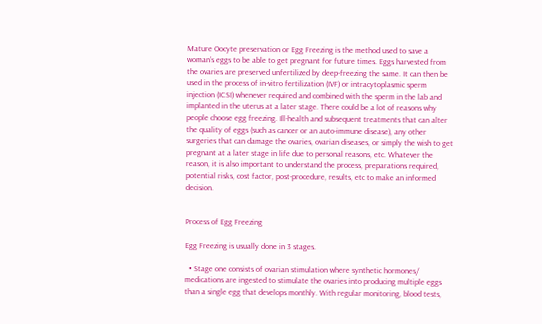Mature Oocyte preservation or Egg Freezing is the method used to save a woman’s eggs to be able to get pregnant for future times. Eggs harvested from the ovaries are preserved unfertilized by deep-freezing the same. It can then be used in the process of in-vitro fertilization (IVF) or intracytoplasmic sperm injection (ICSI) whenever required and combined with the sperm in the lab and implanted in the uterus at a later stage. There could be a lot of reasons why people choose egg freezing. Ill-health and subsequent treatments that can alter the quality of eggs (such as cancer or an auto-immune disease), any other surgeries that can damage the ovaries, ovarian diseases, or simply the wish to get pregnant at a later stage in life due to personal reasons, etc. Whatever the reason, it is also important to understand the process, preparations required, potential risks, cost factor, post-procedure, results, etc to make an informed decision.


Process of Egg Freezing

Egg Freezing is usually done in 3 stages.

  • Stage one consists of ovarian stimulation where synthetic hormones/ medications are ingested to stimulate the ovaries into producing multiple eggs than a single egg that develops monthly. With regular monitoring, blood tests,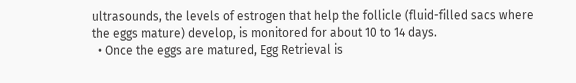ultrasounds, the levels of estrogen that help the follicle (fluid-filled sacs where the eggs mature) develop, is monitored for about 10 to 14 days.
  • Once the eggs are matured, Egg Retrieval is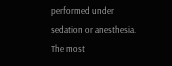performed under sedation or anesthesia. The most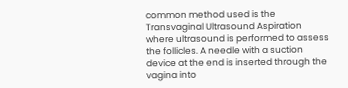common method used is the Transvaginal Ultrasound Aspiration where ultrasound is performed to assess the follicles. A needle with a suction device at the end is inserted through the vagina into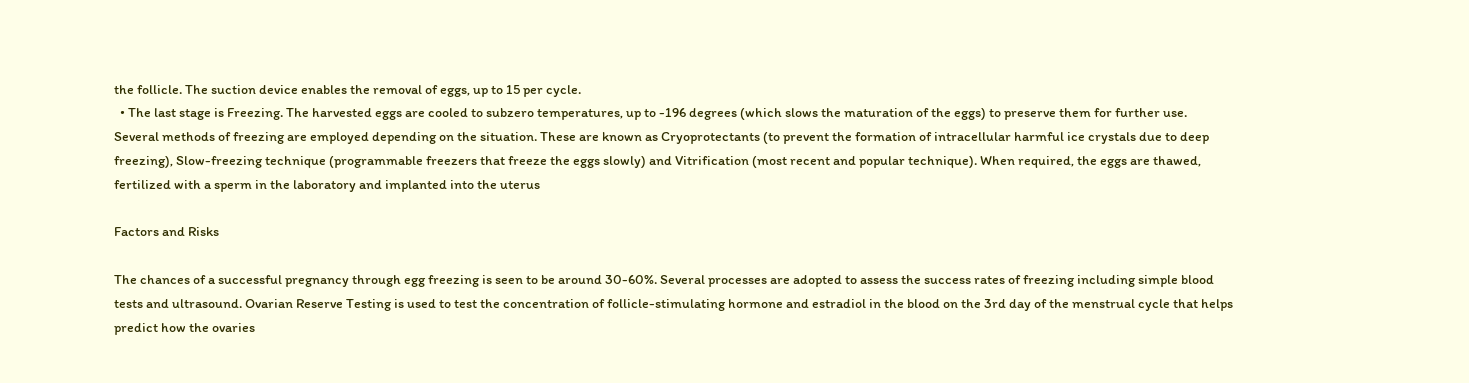the follicle. The suction device enables the removal of eggs, up to 15 per cycle.
  • The last stage is Freezing. The harvested eggs are cooled to subzero temperatures, up to -196 degrees (which slows the maturation of the eggs) to preserve them for further use. Several methods of freezing are employed depending on the situation. These are known as Cryoprotectants (to prevent the formation of intracellular harmful ice crystals due to deep freezing), Slow-freezing technique (programmable freezers that freeze the eggs slowly) and Vitrification (most recent and popular technique). When required, the eggs are thawed, fertilized with a sperm in the laboratory and implanted into the uterus

Factors and Risks

The chances of a successful pregnancy through egg freezing is seen to be around 30-60%. Several processes are adopted to assess the success rates of freezing including simple blood tests and ultrasound. Ovarian Reserve Testing is used to test the concentration of follicle-stimulating hormone and estradiol in the blood on the 3rd day of the menstrual cycle that helps predict how the ovaries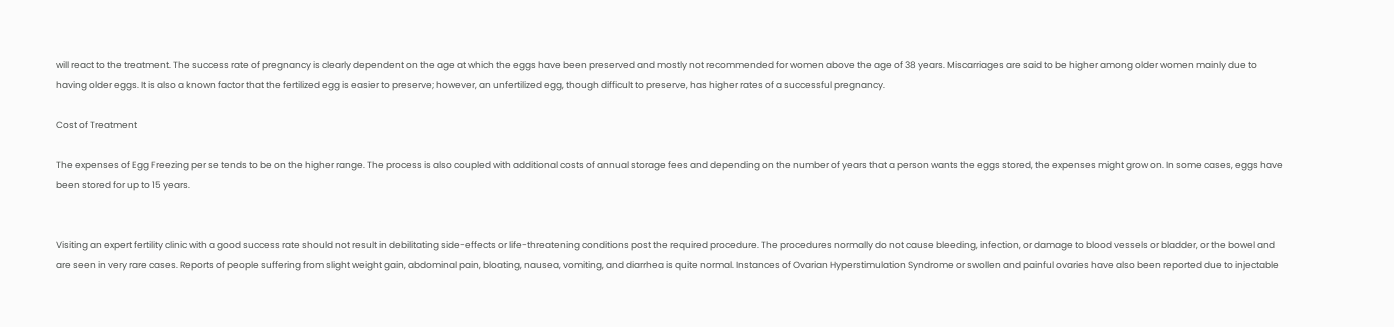will react to the treatment. The success rate of pregnancy is clearly dependent on the age at which the eggs have been preserved and mostly not recommended for women above the age of 38 years. Miscarriages are said to be higher among older women mainly due to having older eggs. It is also a known factor that the fertilized egg is easier to preserve; however, an unfertilized egg, though difficult to preserve, has higher rates of a successful pregnancy.

Cost of Treatment

The expenses of Egg Freezing per se tends to be on the higher range. The process is also coupled with additional costs of annual storage fees and depending on the number of years that a person wants the eggs stored, the expenses might grow on. In some cases, eggs have been stored for up to 15 years.


Visiting an expert fertility clinic with a good success rate should not result in debilitating side-effects or life-threatening conditions post the required procedure. The procedures normally do not cause bleeding, infection, or damage to blood vessels or bladder, or the bowel and are seen in very rare cases. Reports of people suffering from slight weight gain, abdominal pain, bloating, nausea, vomiting, and diarrhea is quite normal. Instances of Ovarian Hyperstimulation Syndrome or swollen and painful ovaries have also been reported due to injectable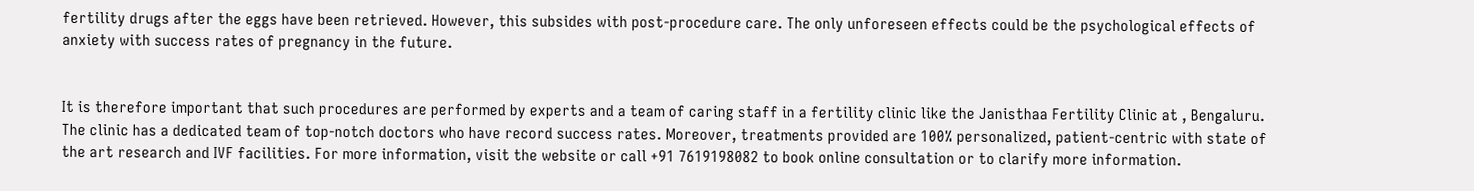fertility drugs after the eggs have been retrieved. However, this subsides with post-procedure care. The only unforeseen effects could be the psychological effects of anxiety with success rates of pregnancy in the future.


It is therefore important that such procedures are performed by experts and a team of caring staff in a fertility clinic like the Janisthaa Fertility Clinic at , Bengaluru. The clinic has a dedicated team of top-notch doctors who have record success rates. Moreover, treatments provided are 100% personalized, patient-centric with state of the art research and IVF facilities. For more information, visit the website or call +91 7619198082 to book online consultation or to clarify more information.